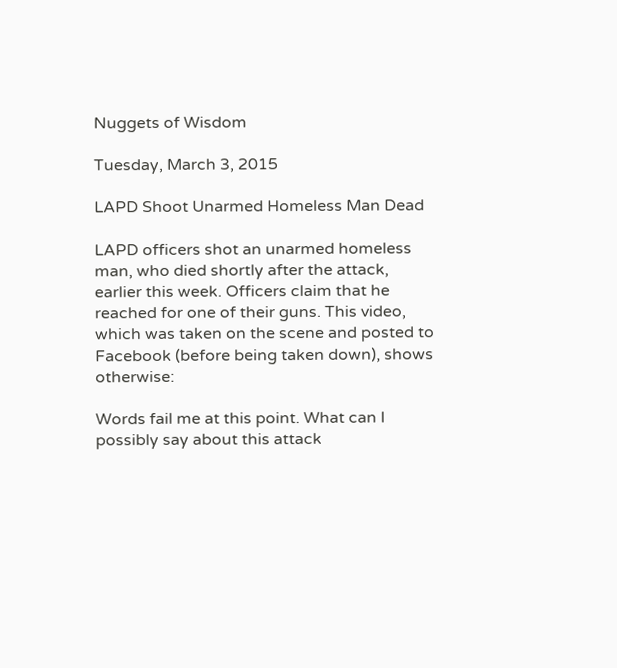Nuggets of Wisdom

Tuesday, March 3, 2015

LAPD Shoot Unarmed Homeless Man Dead

LAPD officers shot an unarmed homeless man, who died shortly after the attack, earlier this week. Officers claim that he reached for one of their guns. This video, which was taken on the scene and posted to Facebook (before being taken down), shows otherwise:

Words fail me at this point. What can I possibly say about this attack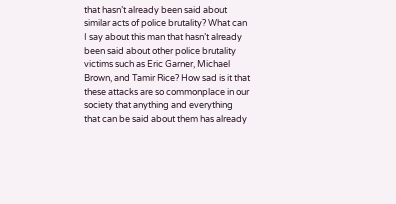that hasn’t already been said about similar acts of police brutality? What can I say about this man that hasn’t already been said about other police brutality victims such as Eric Garner, Michael Brown, and Tamir Rice? How sad is it that these attacks are so commonplace in our society that anything and everything that can be said about them has already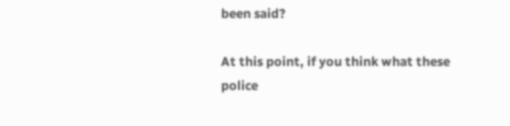been said?

At this point, if you think what these police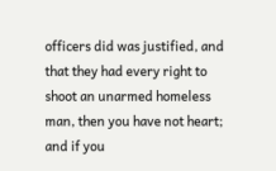officers did was justified, and that they had every right to shoot an unarmed homeless man, then you have not heart; and if you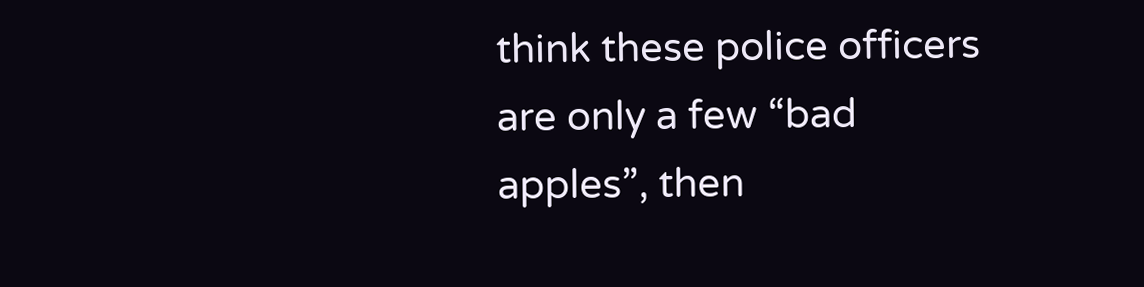think these police officers are only a few “bad apples”, then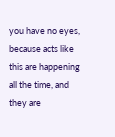you have no eyes, because acts like this are happening all the time, and they are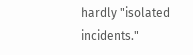hardly "isolated incidents."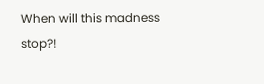When will this madness stop?!